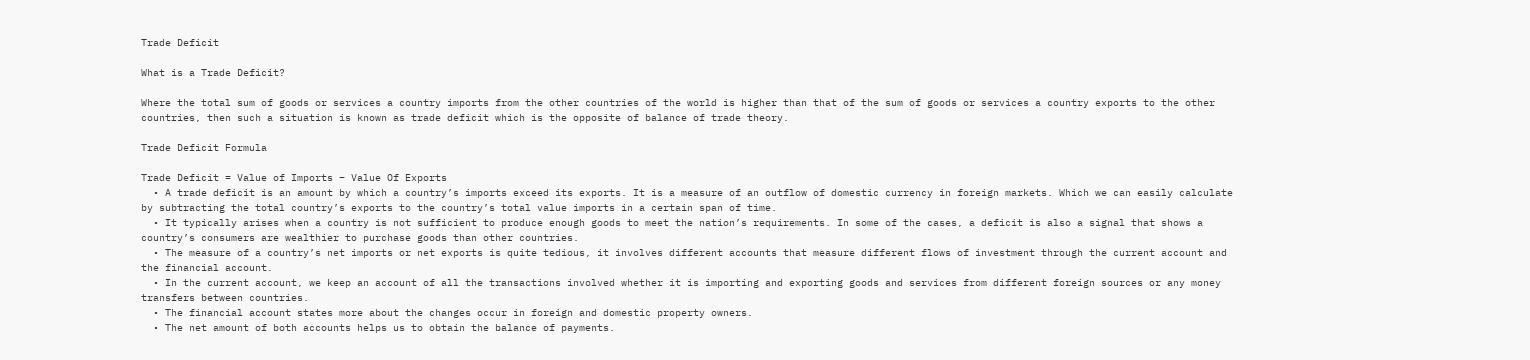Trade Deficit

What is a Trade Deficit?

Where the total sum of goods or services a country imports from the other countries of the world is higher than that of the sum of goods or services a country exports to the other countries, then such a situation is known as trade deficit which is the opposite of balance of trade theory.

Trade Deficit Formula

Trade Deficit = Value of Imports – Value Of Exports
  • A trade deficit is an amount by which a country’s imports exceed its exports. It is a measure of an outflow of domestic currency in foreign markets. Which we can easily calculate by subtracting the total country’s exports to the country’s total value imports in a certain span of time.
  • It typically arises when a country is not sufficient to produce enough goods to meet the nation’s requirements. In some of the cases, a deficit is also a signal that shows a country’s consumers are wealthier to purchase goods than other countries.
  • The measure of a country’s net imports or net exports is quite tedious, it involves different accounts that measure different flows of investment through the current account and the financial account.
  • In the current account, we keep an account of all the transactions involved whether it is importing and exporting goods and services from different foreign sources or any money transfers between countries.
  • The financial account states more about the changes occur in foreign and domestic property owners.
  • The net amount of both accounts helps us to obtain the balance of payments.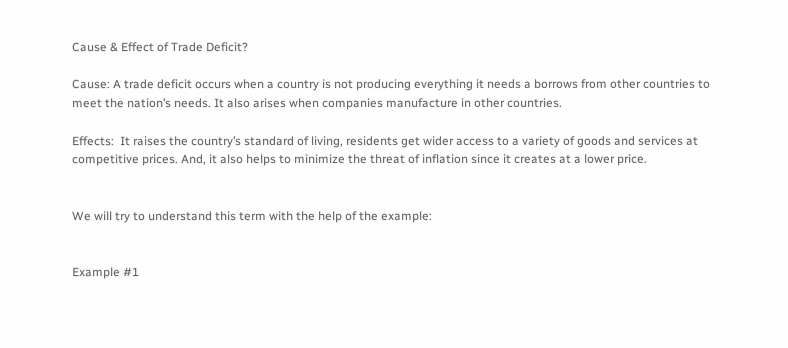Cause & Effect of Trade Deficit?

Cause: A trade deficit occurs when a country is not producing everything it needs a borrows from other countries to meet the nation’s needs. It also arises when companies manufacture in other countries.

Effects:  It raises the country’s standard of living, residents get wider access to a variety of goods and services at competitive prices. And, it also helps to minimize the threat of inflation since it creates at a lower price.


We will try to understand this term with the help of the example:


Example #1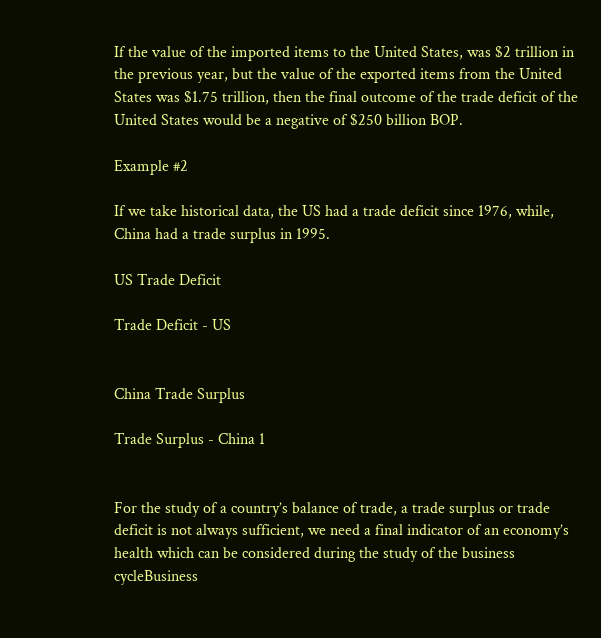If the value of the imported items to the United States, was $2 trillion in the previous year, but the value of the exported items from the United States was $1.75 trillion, then the final outcome of the trade deficit of the United States would be a negative of $250 billion BOP.

Example #2

If we take historical data, the US had a trade deficit since 1976, while, China had a trade surplus in 1995.

US Trade Deficit

Trade Deficit - US


China Trade Surplus

Trade Surplus - China 1


For the study of a country’s balance of trade, a trade surplus or trade deficit is not always sufficient, we need a final indicator of an economy’s health which can be considered during the study of the business cycleBusiness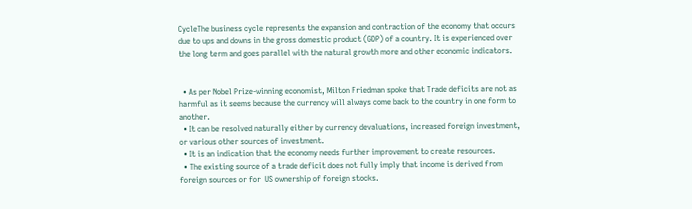CycleThe business cycle represents the expansion and contraction of the economy that occurs due to ups and downs in the gross domestic product (GDP) of a country. It is experienced over the long term and goes parallel with the natural growth more and other economic indicators.


  • As per Nobel Prize-winning economist, Milton Friedman spoke that Trade deficits are not as harmful as it seems because the currency will always come back to the country in one form to another.
  • It can be resolved naturally either by currency devaluations, increased foreign investment, or various other sources of investment.
  • It is an indication that the economy needs further improvement to create resources.
  • The existing source of a trade deficit does not fully imply that income is derived from foreign sources or for  US ownership of foreign stocks.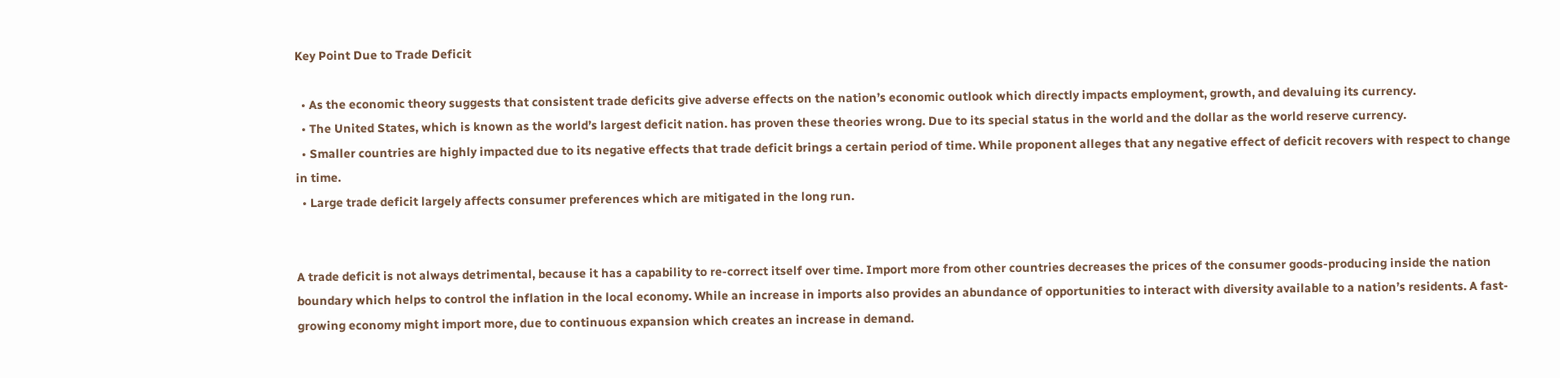Key Point Due to Trade Deficit

  • As the economic theory suggests that consistent trade deficits give adverse effects on the nation’s economic outlook which directly impacts employment, growth, and devaluing its currency.
  • The United States, which is known as the world’s largest deficit nation. has proven these theories wrong. Due to its special status in the world and the dollar as the world reserve currency.
  • Smaller countries are highly impacted due to its negative effects that trade deficit brings a certain period of time. While proponent alleges that any negative effect of deficit recovers with respect to change in time.
  • Large trade deficit largely affects consumer preferences which are mitigated in the long run.


A trade deficit is not always detrimental, because it has a capability to re-correct itself over time. Import more from other countries decreases the prices of the consumer goods-producing inside the nation boundary which helps to control the inflation in the local economy. While an increase in imports also provides an abundance of opportunities to interact with diversity available to a nation’s residents. A fast-growing economy might import more, due to continuous expansion which creates an increase in demand.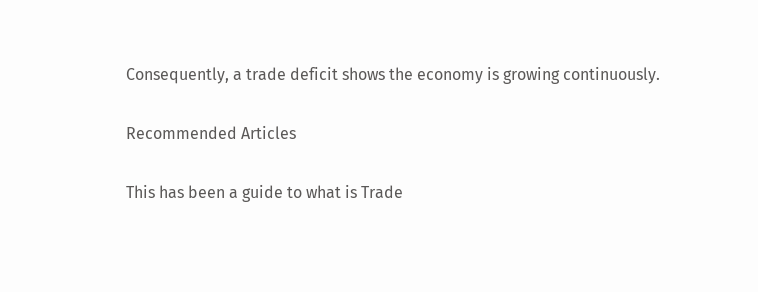Consequently, a trade deficit shows the economy is growing continuously.

Recommended Articles

This has been a guide to what is Trade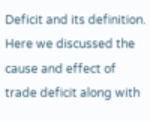Deficit and its definition. Here we discussed the cause and effect of trade deficit along with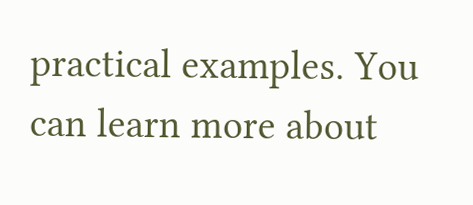practical examples. You can learn more about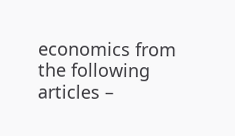economics from the following articles –